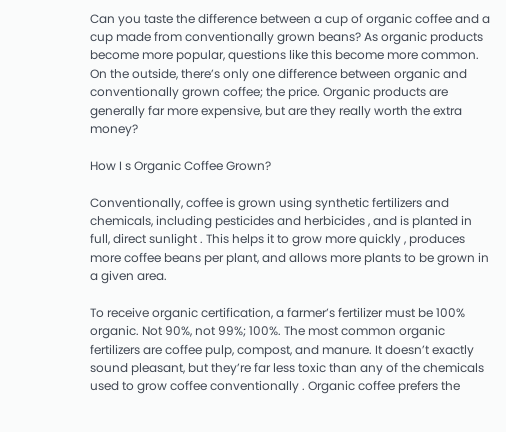Can you taste the difference between a cup of organic coffee and a cup made from conventionally grown beans? As organic products become more popular, questions like this become more common. On the outside, there’s only one difference between organic and conventionally grown coffee; the price. Organic products are generally far more expensive, but are they really worth the extra money?

How I s Organic Coffee Grown?

Conventionally, coffee is grown using synthetic fertilizers and chemicals, including pesticides and herbicides , and is planted in full, direct sunlight . This helps it to grow more quickly , produces more coffee beans per plant, and allows more plants to be grown in a given area.

To receive organic certification, a farmer’s fertilizer must be 100% organic. Not 90%, not 99%; 100%. The most common organic fertilizers are coffee pulp, compost, and manure. It doesn’t exactly sound pleasant, but they’re far less toxic than any of the chemicals used to grow coffee conventionally . Organic coffee prefers the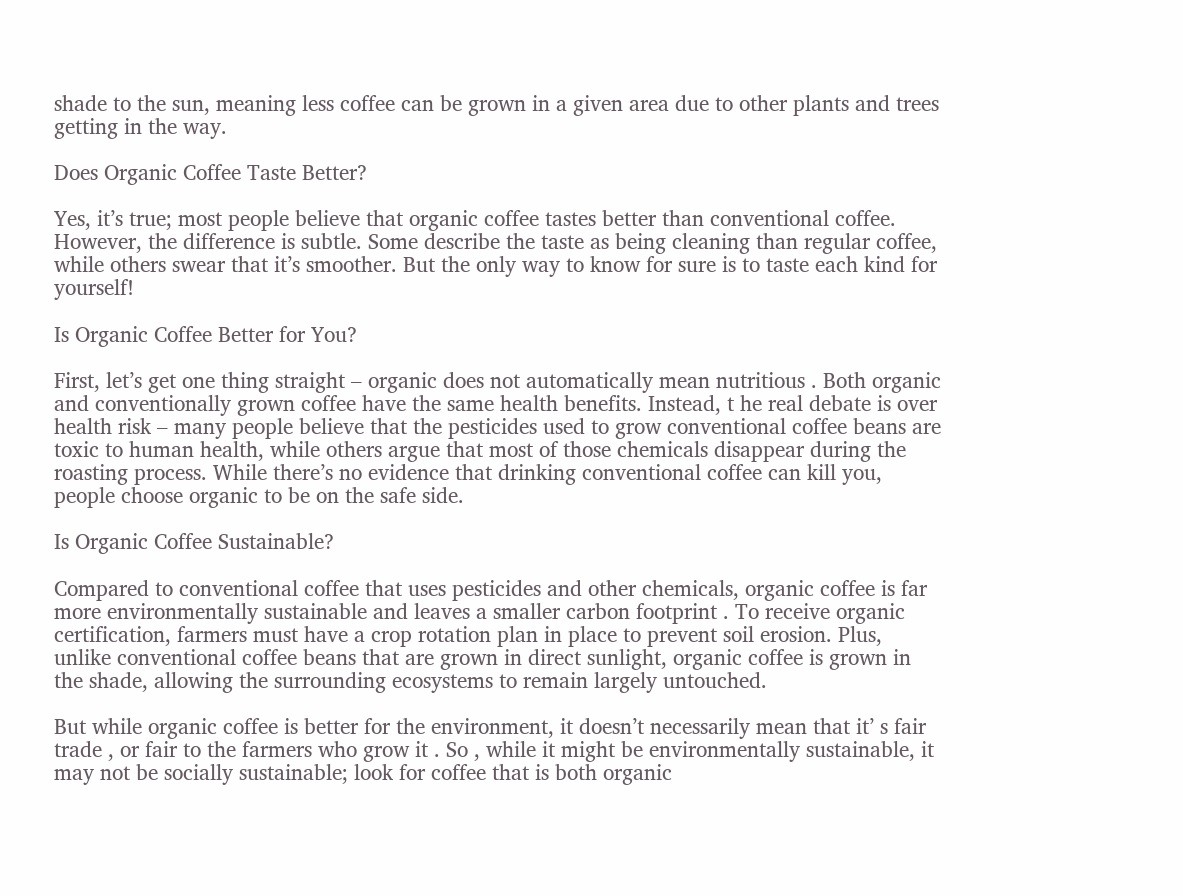shade to the sun, meaning less coffee can be grown in a given area due to other plants and trees getting in the way.

Does Organic Coffee Taste Better?

Yes, it’s true; most people believe that organic coffee tastes better than conventional coffee. However, the difference is subtle. Some describe the taste as being cleaning than regular coffee, while others swear that it’s smoother. But the only way to know for sure is to taste each kind for yourself!

Is Organic Coffee Better for You?

First, let’s get one thing straight – organic does not automatically mean nutritious . Both organic and conventionally grown coffee have the same health benefits. Instead, t he real debate is over health risk – many people believe that the pesticides used to grow conventional coffee beans are toxic to human health, while others argue that most of those chemicals disappear during the roasting process. While there’s no evidence that drinking conventional coffee can kill you, people choose organic to be on the safe side.

Is Organic Coffee Sustainable?

Compared to conventional coffee that uses pesticides and other chemicals, organic coffee is far more environmentally sustainable and leaves a smaller carbon footprint . To receive organic certification, farmers must have a crop rotation plan in place to prevent soil erosion. Plus, unlike conventional coffee beans that are grown in direct sunlight, organic coffee is grown in the shade, allowing the surrounding ecosystems to remain largely untouched.

But while organic coffee is better for the environment, it doesn’t necessarily mean that it’ s fair trade , or fair to the farmers who grow it . So , while it might be environmentally sustainable, it may not be socially sustainable; look for coffee that is both organic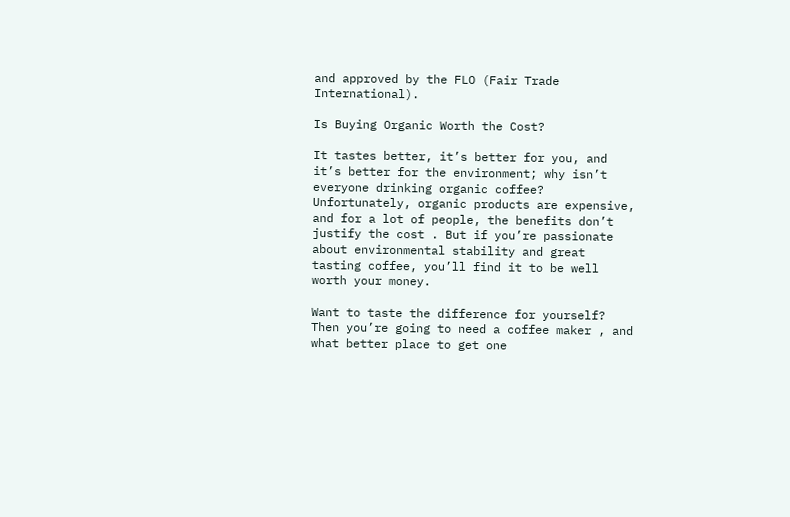and approved by the FLO (Fair Trade International).

Is Buying Organic Worth the Cost?

It tastes better, it’s better for you, and it’s better for the environment; why isn’t everyone drinking organic coffee? Unfortunately, organic products are expensive, and for a lot of people, the benefits don’t justify the cost . But if you’re passionate about environmental stability and great tasting coffee, you’ll find it to be well worth your money.

Want to taste the difference for yourself? Then you’re going to need a coffee maker , and what better place to get one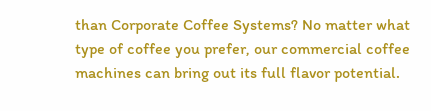than Corporate Coffee Systems? No matter what type of coffee you prefer, our commercial coffee machines can bring out its full flavor potential.